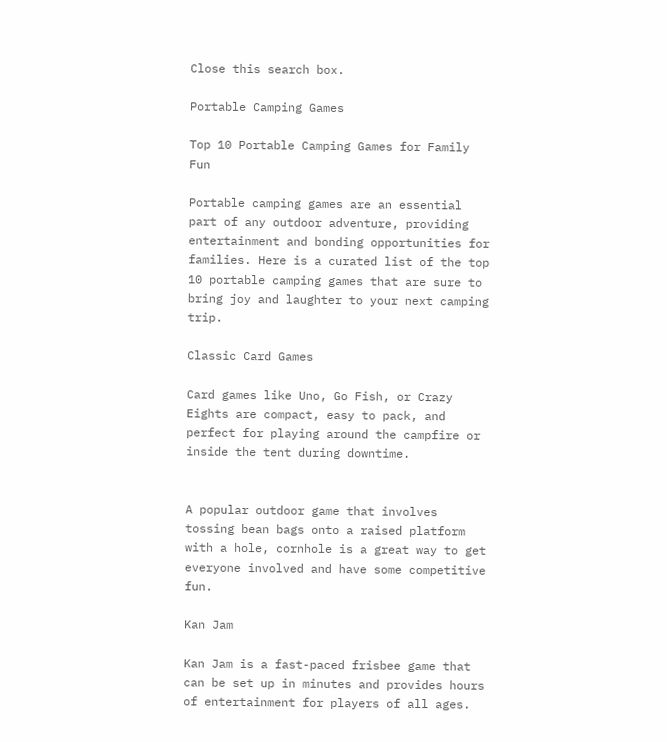Close this search box.

Portable Camping Games

Top 10 Portable Camping Games for Family Fun

Portable camping games are an essential part of any outdoor adventure, providing entertainment and bonding opportunities for families. Here is a curated list of the top 10 portable camping games that are sure to bring joy and laughter to your next camping trip.

Classic Card Games

Card games like Uno, Go Fish, or Crazy Eights are compact, easy to pack, and perfect for playing around the campfire or inside the tent during downtime.


A popular outdoor game that involves tossing bean bags onto a raised platform with a hole, cornhole is a great way to get everyone involved and have some competitive fun.

Kan Jam

Kan Jam is a fast-paced frisbee game that can be set up in minutes and provides hours of entertainment for players of all ages.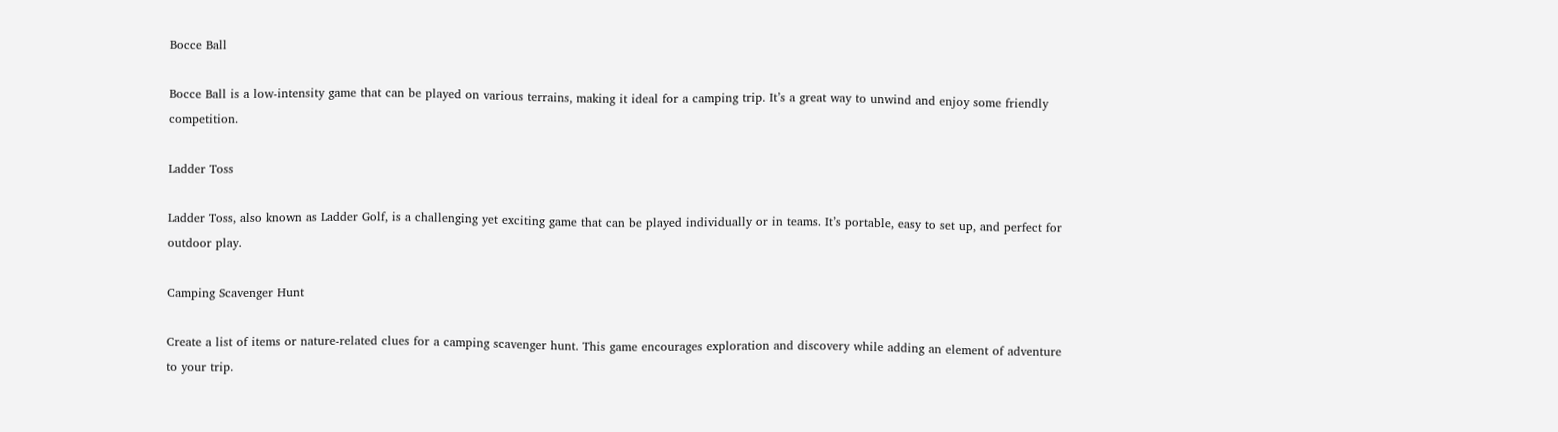Bocce Ball

Bocce Ball is a low-intensity game that can be played on various terrains, making it ideal for a camping trip. It’s a great way to unwind and enjoy some friendly competition.

Ladder Toss

Ladder Toss, also known as Ladder Golf, is a challenging yet exciting game that can be played individually or in teams. It’s portable, easy to set up, and perfect for outdoor play.

Camping Scavenger Hunt

Create a list of items or nature-related clues for a camping scavenger hunt. This game encourages exploration and discovery while adding an element of adventure to your trip.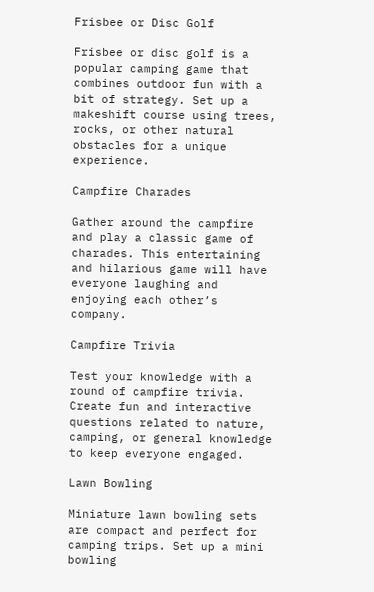Frisbee or Disc Golf

Frisbee or disc golf is a popular camping game that combines outdoor fun with a bit of strategy. Set up a makeshift course using trees, rocks, or other natural obstacles for a unique experience.

Campfire Charades

Gather around the campfire and play a classic game of charades. This entertaining and hilarious game will have everyone laughing and enjoying each other’s company.

Campfire Trivia

Test your knowledge with a round of campfire trivia. Create fun and interactive questions related to nature, camping, or general knowledge to keep everyone engaged.

Lawn Bowling

Miniature lawn bowling sets are compact and perfect for camping trips. Set up a mini bowling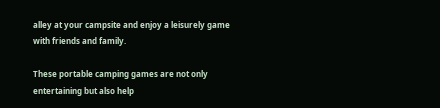alley at your campsite and enjoy a leisurely game with friends and family.

These portable camping games are not only entertaining but also help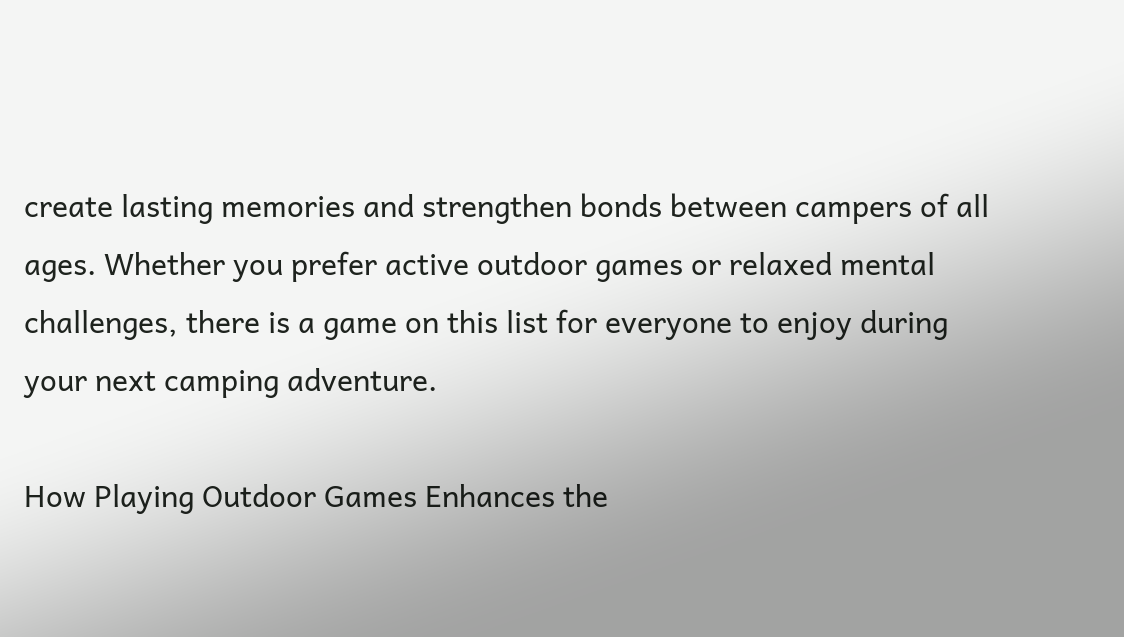create lasting memories and strengthen bonds between campers of all ages. Whether you prefer active outdoor games or relaxed mental challenges, there is a game on this list for everyone to enjoy during your next camping adventure.

How Playing Outdoor Games Enhances the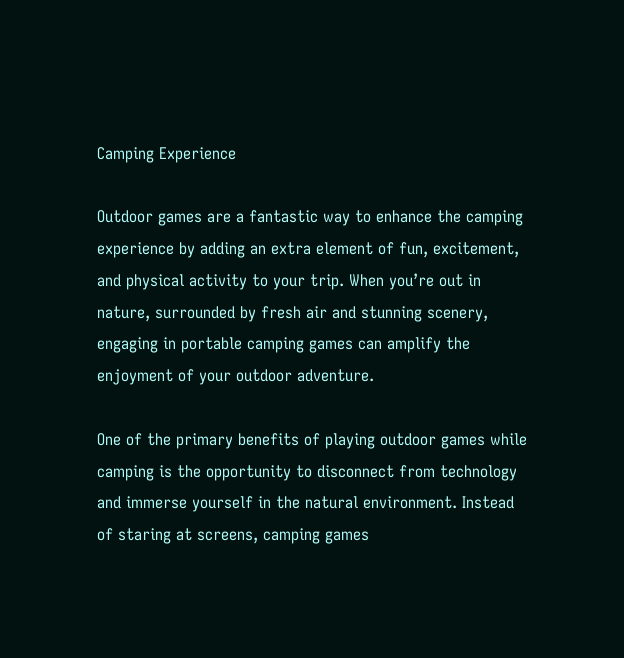Camping Experience

Outdoor games are a fantastic way to enhance the camping experience by adding an extra element of fun, excitement, and physical activity to your trip. When you’re out in nature, surrounded by fresh air and stunning scenery, engaging in portable camping games can amplify the enjoyment of your outdoor adventure.

One of the primary benefits of playing outdoor games while camping is the opportunity to disconnect from technology and immerse yourself in the natural environment. Instead of staring at screens, camping games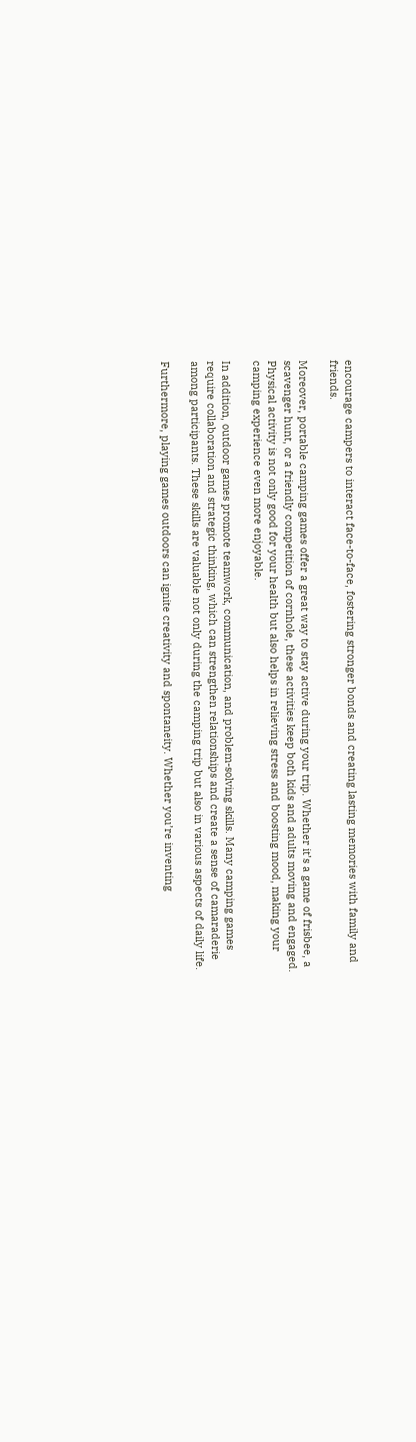encourage campers to interact face-to-face, fostering stronger bonds and creating lasting memories with family and friends.

Moreover, portable camping games offer a great way to stay active during your trip. Whether it’s a game of frisbee, a scavenger hunt, or a friendly competition of cornhole, these activities keep both kids and adults moving and engaged. Physical activity is not only good for your health but also helps in relieving stress and boosting mood, making your camping experience even more enjoyable.

In addition, outdoor games promote teamwork, communication, and problem-solving skills. Many camping games require collaboration and strategic thinking, which can strengthen relationships and create a sense of camaraderie among participants. These skills are valuable not only during the camping trip but also in various aspects of daily life.

Furthermore, playing games outdoors can ignite creativity and spontaneity. Whether you’re inventing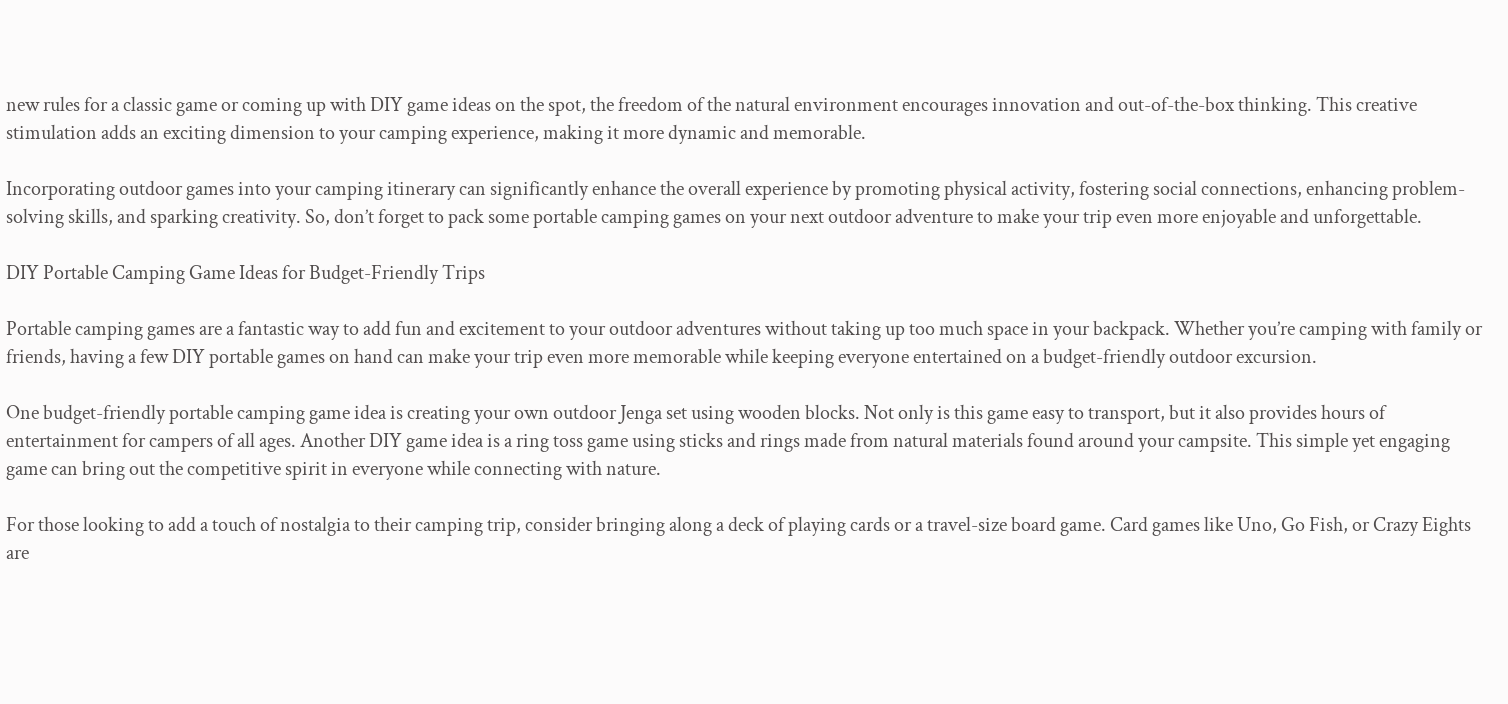new rules for a classic game or coming up with DIY game ideas on the spot, the freedom of the natural environment encourages innovation and out-of-the-box thinking. This creative stimulation adds an exciting dimension to your camping experience, making it more dynamic and memorable.

Incorporating outdoor games into your camping itinerary can significantly enhance the overall experience by promoting physical activity, fostering social connections, enhancing problem-solving skills, and sparking creativity. So, don’t forget to pack some portable camping games on your next outdoor adventure to make your trip even more enjoyable and unforgettable.

DIY Portable Camping Game Ideas for Budget-Friendly Trips

Portable camping games are a fantastic way to add fun and excitement to your outdoor adventures without taking up too much space in your backpack. Whether you’re camping with family or friends, having a few DIY portable games on hand can make your trip even more memorable while keeping everyone entertained on a budget-friendly outdoor excursion.

One budget-friendly portable camping game idea is creating your own outdoor Jenga set using wooden blocks. Not only is this game easy to transport, but it also provides hours of entertainment for campers of all ages. Another DIY game idea is a ring toss game using sticks and rings made from natural materials found around your campsite. This simple yet engaging game can bring out the competitive spirit in everyone while connecting with nature.

For those looking to add a touch of nostalgia to their camping trip, consider bringing along a deck of playing cards or a travel-size board game. Card games like Uno, Go Fish, or Crazy Eights are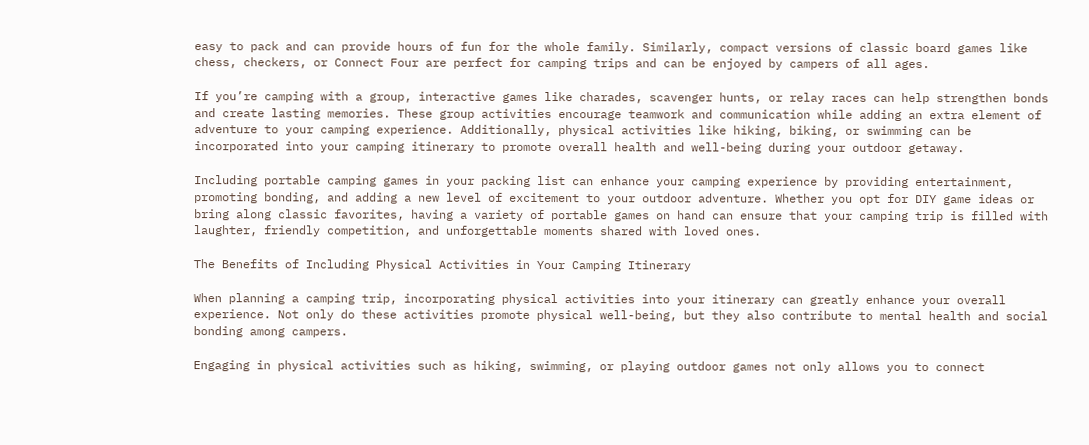easy to pack and can provide hours of fun for the whole family. Similarly, compact versions of classic board games like chess, checkers, or Connect Four are perfect for camping trips and can be enjoyed by campers of all ages.

If you’re camping with a group, interactive games like charades, scavenger hunts, or relay races can help strengthen bonds and create lasting memories. These group activities encourage teamwork and communication while adding an extra element of adventure to your camping experience. Additionally, physical activities like hiking, biking, or swimming can be incorporated into your camping itinerary to promote overall health and well-being during your outdoor getaway.

Including portable camping games in your packing list can enhance your camping experience by providing entertainment, promoting bonding, and adding a new level of excitement to your outdoor adventure. Whether you opt for DIY game ideas or bring along classic favorites, having a variety of portable games on hand can ensure that your camping trip is filled with laughter, friendly competition, and unforgettable moments shared with loved ones.

The Benefits of Including Physical Activities in Your Camping Itinerary

When planning a camping trip, incorporating physical activities into your itinerary can greatly enhance your overall experience. Not only do these activities promote physical well-being, but they also contribute to mental health and social bonding among campers.

Engaging in physical activities such as hiking, swimming, or playing outdoor games not only allows you to connect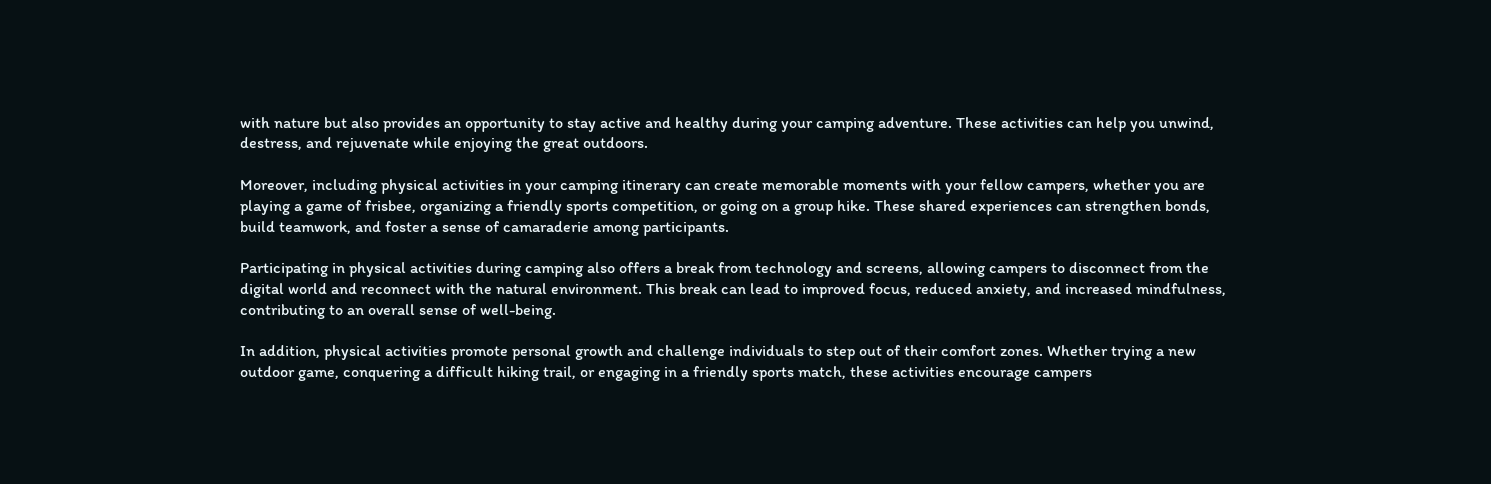with nature but also provides an opportunity to stay active and healthy during your camping adventure. These activities can help you unwind, destress, and rejuvenate while enjoying the great outdoors.

Moreover, including physical activities in your camping itinerary can create memorable moments with your fellow campers, whether you are playing a game of frisbee, organizing a friendly sports competition, or going on a group hike. These shared experiences can strengthen bonds, build teamwork, and foster a sense of camaraderie among participants.

Participating in physical activities during camping also offers a break from technology and screens, allowing campers to disconnect from the digital world and reconnect with the natural environment. This break can lead to improved focus, reduced anxiety, and increased mindfulness, contributing to an overall sense of well-being.

In addition, physical activities promote personal growth and challenge individuals to step out of their comfort zones. Whether trying a new outdoor game, conquering a difficult hiking trail, or engaging in a friendly sports match, these activities encourage campers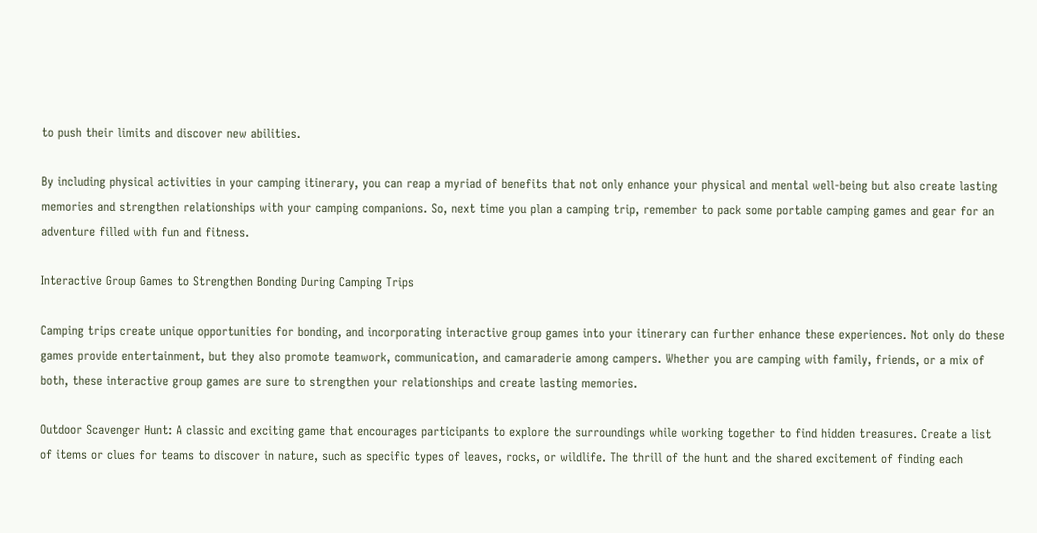to push their limits and discover new abilities.

By including physical activities in your camping itinerary, you can reap a myriad of benefits that not only enhance your physical and mental well-being but also create lasting memories and strengthen relationships with your camping companions. So, next time you plan a camping trip, remember to pack some portable camping games and gear for an adventure filled with fun and fitness.

Interactive Group Games to Strengthen Bonding During Camping Trips

Camping trips create unique opportunities for bonding, and incorporating interactive group games into your itinerary can further enhance these experiences. Not only do these games provide entertainment, but they also promote teamwork, communication, and camaraderie among campers. Whether you are camping with family, friends, or a mix of both, these interactive group games are sure to strengthen your relationships and create lasting memories.

Outdoor Scavenger Hunt: A classic and exciting game that encourages participants to explore the surroundings while working together to find hidden treasures. Create a list of items or clues for teams to discover in nature, such as specific types of leaves, rocks, or wildlife. The thrill of the hunt and the shared excitement of finding each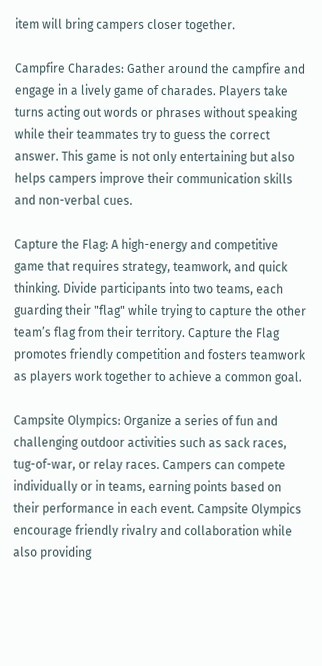item will bring campers closer together.

Campfire Charades: Gather around the campfire and engage in a lively game of charades. Players take turns acting out words or phrases without speaking while their teammates try to guess the correct answer. This game is not only entertaining but also helps campers improve their communication skills and non-verbal cues.

Capture the Flag: A high-energy and competitive game that requires strategy, teamwork, and quick thinking. Divide participants into two teams, each guarding their "flag" while trying to capture the other team’s flag from their territory. Capture the Flag promotes friendly competition and fosters teamwork as players work together to achieve a common goal.

Campsite Olympics: Organize a series of fun and challenging outdoor activities such as sack races, tug-of-war, or relay races. Campers can compete individually or in teams, earning points based on their performance in each event. Campsite Olympics encourage friendly rivalry and collaboration while also providing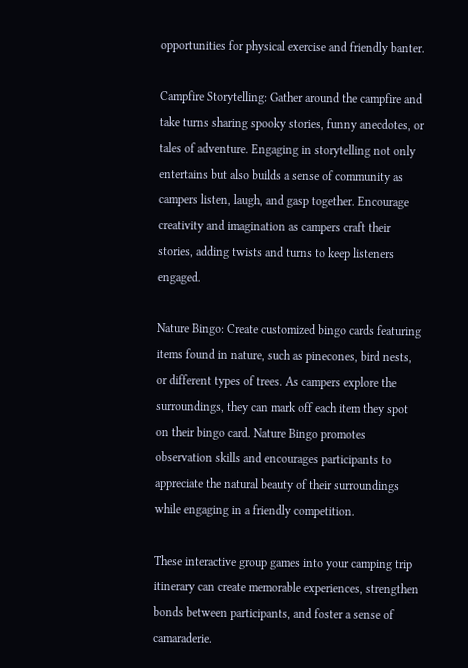opportunities for physical exercise and friendly banter.

Campfire Storytelling: Gather around the campfire and take turns sharing spooky stories, funny anecdotes, or tales of adventure. Engaging in storytelling not only entertains but also builds a sense of community as campers listen, laugh, and gasp together. Encourage creativity and imagination as campers craft their stories, adding twists and turns to keep listeners engaged.

Nature Bingo: Create customized bingo cards featuring items found in nature, such as pinecones, bird nests, or different types of trees. As campers explore the surroundings, they can mark off each item they spot on their bingo card. Nature Bingo promotes observation skills and encourages participants to appreciate the natural beauty of their surroundings while engaging in a friendly competition.

These interactive group games into your camping trip itinerary can create memorable experiences, strengthen bonds between participants, and foster a sense of camaraderie.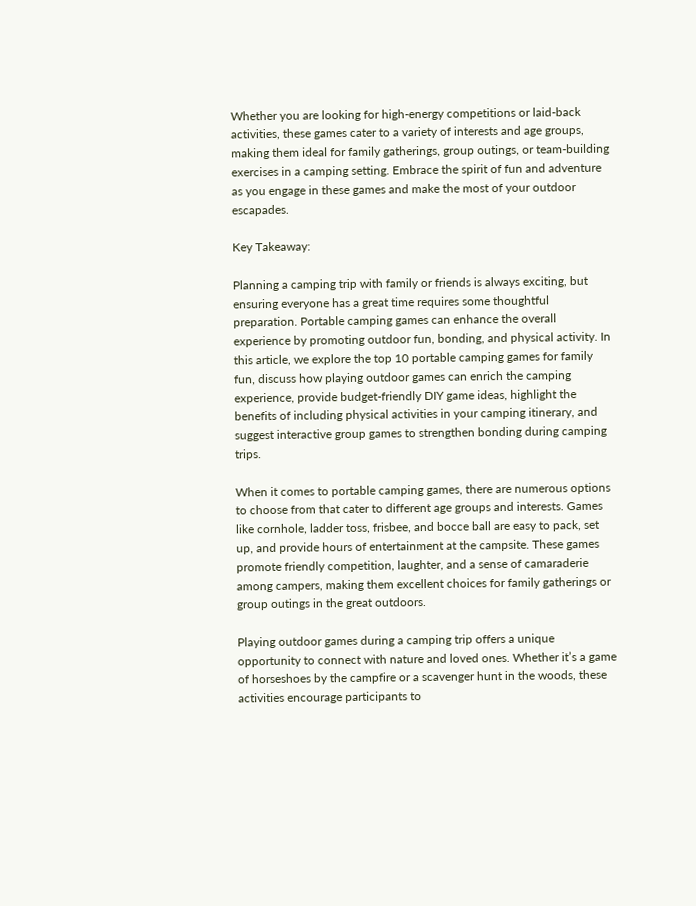Whether you are looking for high-energy competitions or laid-back activities, these games cater to a variety of interests and age groups, making them ideal for family gatherings, group outings, or team-building exercises in a camping setting. Embrace the spirit of fun and adventure as you engage in these games and make the most of your outdoor escapades.

Key Takeaway:

Planning a camping trip with family or friends is always exciting, but ensuring everyone has a great time requires some thoughtful preparation. Portable camping games can enhance the overall experience by promoting outdoor fun, bonding, and physical activity. In this article, we explore the top 10 portable camping games for family fun, discuss how playing outdoor games can enrich the camping experience, provide budget-friendly DIY game ideas, highlight the benefits of including physical activities in your camping itinerary, and suggest interactive group games to strengthen bonding during camping trips.

When it comes to portable camping games, there are numerous options to choose from that cater to different age groups and interests. Games like cornhole, ladder toss, frisbee, and bocce ball are easy to pack, set up, and provide hours of entertainment at the campsite. These games promote friendly competition, laughter, and a sense of camaraderie among campers, making them excellent choices for family gatherings or group outings in the great outdoors.

Playing outdoor games during a camping trip offers a unique opportunity to connect with nature and loved ones. Whether it’s a game of horseshoes by the campfire or a scavenger hunt in the woods, these activities encourage participants to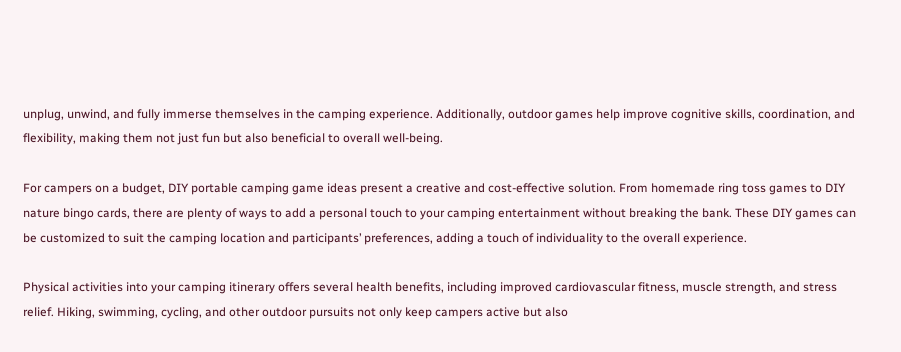unplug, unwind, and fully immerse themselves in the camping experience. Additionally, outdoor games help improve cognitive skills, coordination, and flexibility, making them not just fun but also beneficial to overall well-being.

For campers on a budget, DIY portable camping game ideas present a creative and cost-effective solution. From homemade ring toss games to DIY nature bingo cards, there are plenty of ways to add a personal touch to your camping entertainment without breaking the bank. These DIY games can be customized to suit the camping location and participants’ preferences, adding a touch of individuality to the overall experience.

Physical activities into your camping itinerary offers several health benefits, including improved cardiovascular fitness, muscle strength, and stress relief. Hiking, swimming, cycling, and other outdoor pursuits not only keep campers active but also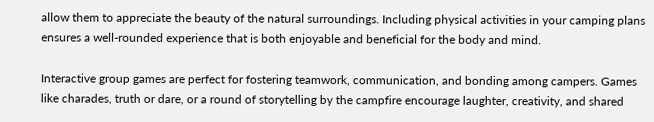allow them to appreciate the beauty of the natural surroundings. Including physical activities in your camping plans ensures a well-rounded experience that is both enjoyable and beneficial for the body and mind.

Interactive group games are perfect for fostering teamwork, communication, and bonding among campers. Games like charades, truth or dare, or a round of storytelling by the campfire encourage laughter, creativity, and shared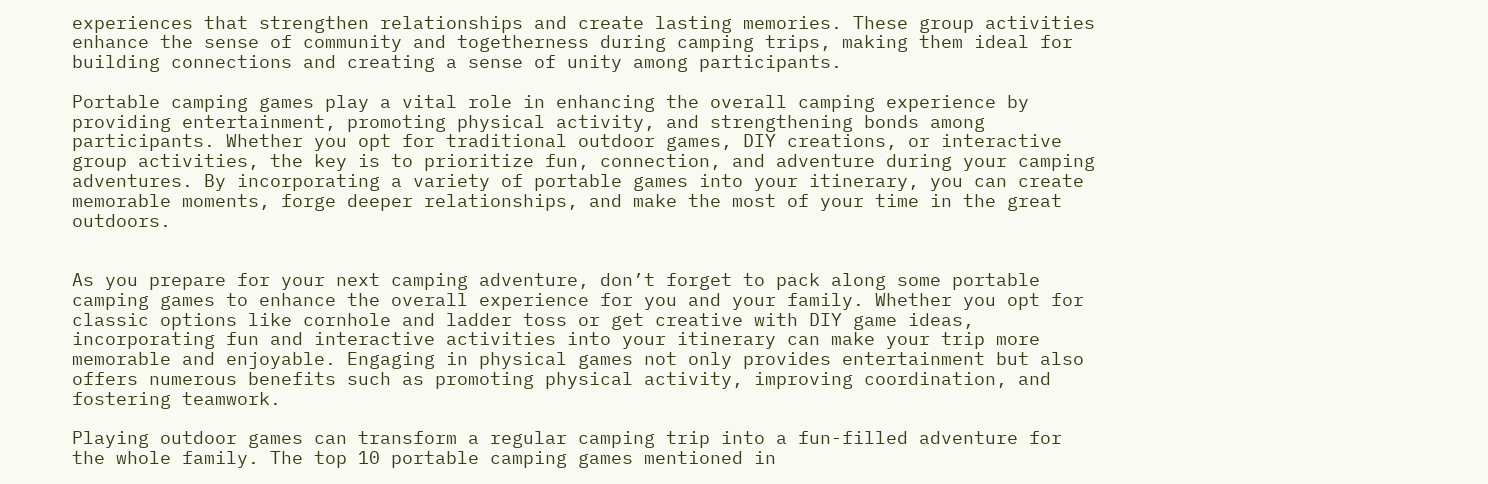experiences that strengthen relationships and create lasting memories. These group activities enhance the sense of community and togetherness during camping trips, making them ideal for building connections and creating a sense of unity among participants.

Portable camping games play a vital role in enhancing the overall camping experience by providing entertainment, promoting physical activity, and strengthening bonds among participants. Whether you opt for traditional outdoor games, DIY creations, or interactive group activities, the key is to prioritize fun, connection, and adventure during your camping adventures. By incorporating a variety of portable games into your itinerary, you can create memorable moments, forge deeper relationships, and make the most of your time in the great outdoors.


As you prepare for your next camping adventure, don’t forget to pack along some portable camping games to enhance the overall experience for you and your family. Whether you opt for classic options like cornhole and ladder toss or get creative with DIY game ideas, incorporating fun and interactive activities into your itinerary can make your trip more memorable and enjoyable. Engaging in physical games not only provides entertainment but also offers numerous benefits such as promoting physical activity, improving coordination, and fostering teamwork.

Playing outdoor games can transform a regular camping trip into a fun-filled adventure for the whole family. The top 10 portable camping games mentioned in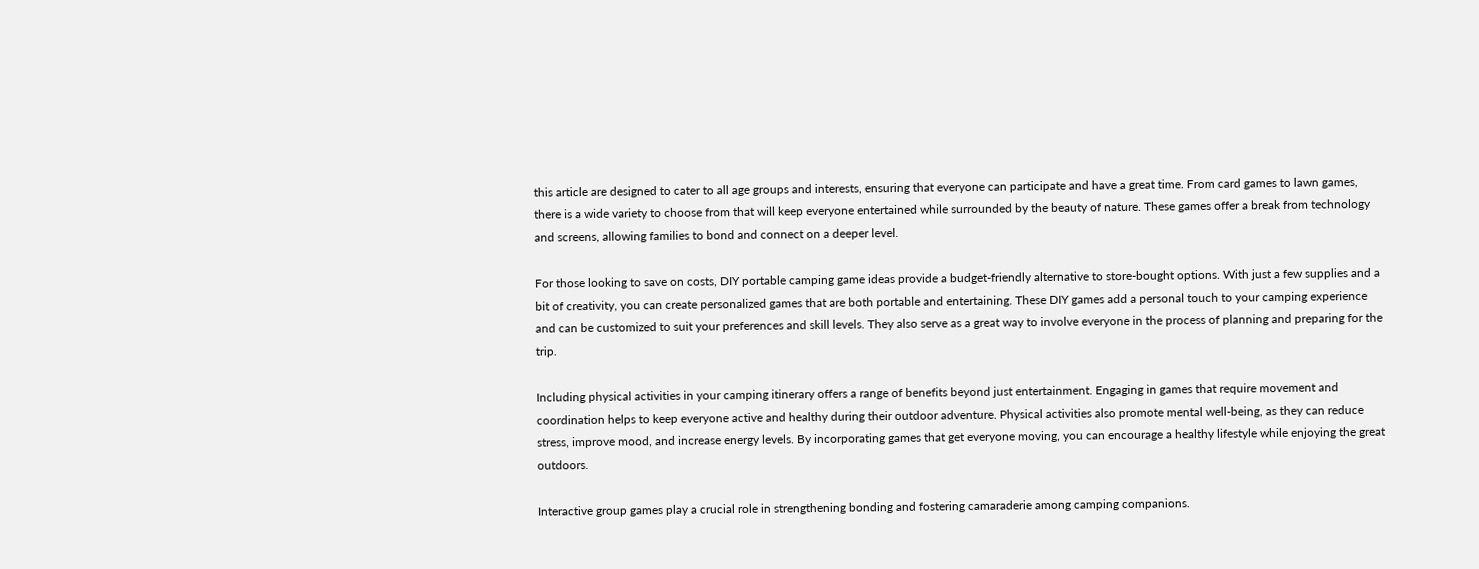this article are designed to cater to all age groups and interests, ensuring that everyone can participate and have a great time. From card games to lawn games, there is a wide variety to choose from that will keep everyone entertained while surrounded by the beauty of nature. These games offer a break from technology and screens, allowing families to bond and connect on a deeper level.

For those looking to save on costs, DIY portable camping game ideas provide a budget-friendly alternative to store-bought options. With just a few supplies and a bit of creativity, you can create personalized games that are both portable and entertaining. These DIY games add a personal touch to your camping experience and can be customized to suit your preferences and skill levels. They also serve as a great way to involve everyone in the process of planning and preparing for the trip.

Including physical activities in your camping itinerary offers a range of benefits beyond just entertainment. Engaging in games that require movement and coordination helps to keep everyone active and healthy during their outdoor adventure. Physical activities also promote mental well-being, as they can reduce stress, improve mood, and increase energy levels. By incorporating games that get everyone moving, you can encourage a healthy lifestyle while enjoying the great outdoors.

Interactive group games play a crucial role in strengthening bonding and fostering camaraderie among camping companions.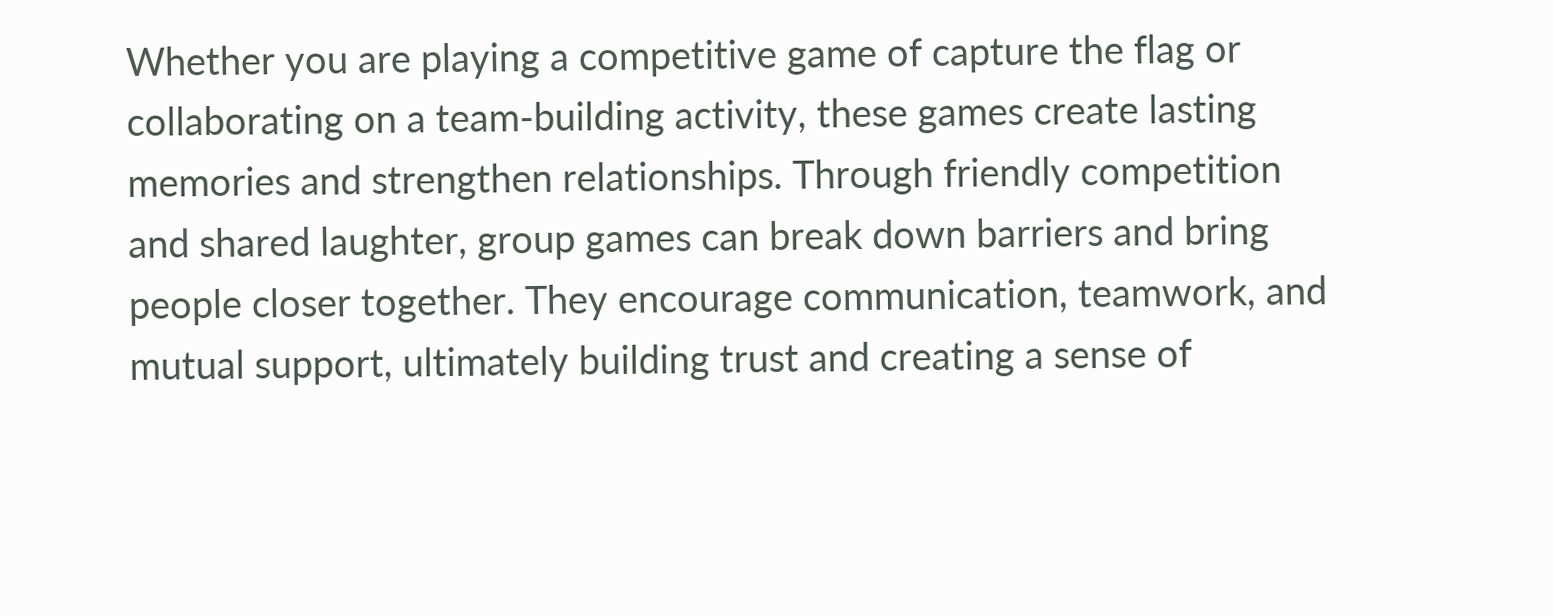Whether you are playing a competitive game of capture the flag or collaborating on a team-building activity, these games create lasting memories and strengthen relationships. Through friendly competition and shared laughter, group games can break down barriers and bring people closer together. They encourage communication, teamwork, and mutual support, ultimately building trust and creating a sense of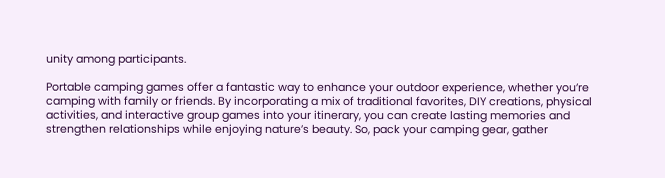unity among participants.

Portable camping games offer a fantastic way to enhance your outdoor experience, whether you’re camping with family or friends. By incorporating a mix of traditional favorites, DIY creations, physical activities, and interactive group games into your itinerary, you can create lasting memories and strengthen relationships while enjoying nature’s beauty. So, pack your camping gear, gather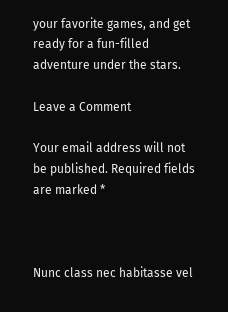your favorite games, and get ready for a fun-filled adventure under the stars.

Leave a Comment

Your email address will not be published. Required fields are marked *



Nunc class nec habitasse vel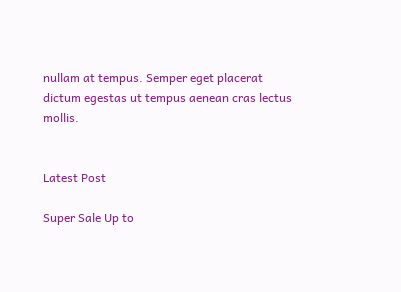nullam at tempus. Semper eget placerat dictum egestas ut tempus aenean cras lectus mollis.


Latest Post

Super Sale Up to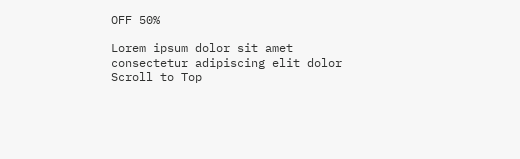OFF 50%

Lorem ipsum dolor sit amet consectetur adipiscing elit dolor
Scroll to Top